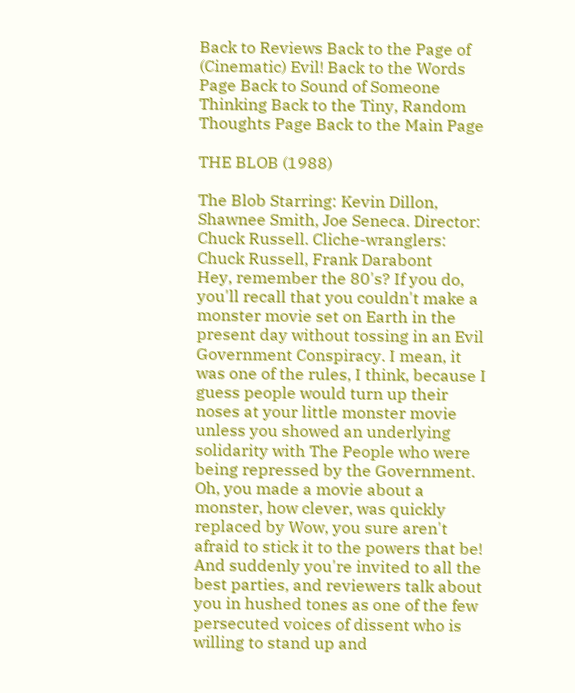Back to Reviews Back to the Page of (Cinematic) Evil! Back to the Words Page Back to Sound of Someone Thinking Back to the Tiny, Random Thoughts Page Back to the Main Page

THE BLOB (1988)

The Blob Starring: Kevin Dillon, Shawnee Smith, Joe Seneca. Director: Chuck Russell. Cliche-wranglers: Chuck Russell, Frank Darabont
Hey, remember the 80's? If you do, you'll recall that you couldn't make a monster movie set on Earth in the present day without tossing in an Evil Government Conspiracy. I mean, it was one of the rules, I think, because I guess people would turn up their noses at your little monster movie unless you showed an underlying solidarity with The People who were being repressed by the Government. Oh, you made a movie about a monster, how clever, was quickly replaced by Wow, you sure aren't afraid to stick it to the powers that be! And suddenly you're invited to all the best parties, and reviewers talk about you in hushed tones as one of the few persecuted voices of dissent who is willing to stand up and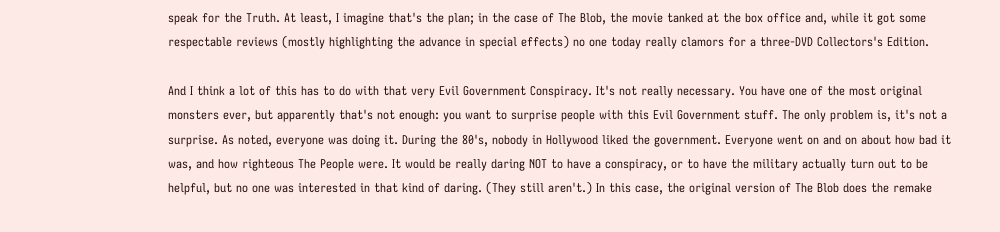speak for the Truth. At least, I imagine that's the plan; in the case of The Blob, the movie tanked at the box office and, while it got some respectable reviews (mostly highlighting the advance in special effects) no one today really clamors for a three-DVD Collectors's Edition.

And I think a lot of this has to do with that very Evil Government Conspiracy. It's not really necessary. You have one of the most original monsters ever, but apparently that's not enough: you want to surprise people with this Evil Government stuff. The only problem is, it's not a surprise. As noted, everyone was doing it. During the 80's, nobody in Hollywood liked the government. Everyone went on and on about how bad it was, and how righteous The People were. It would be really daring NOT to have a conspiracy, or to have the military actually turn out to be helpful, but no one was interested in that kind of daring. (They still aren't.) In this case, the original version of The Blob does the remake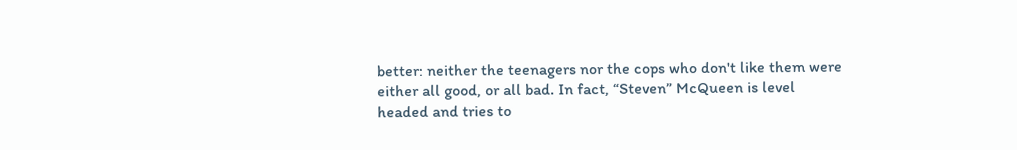better: neither the teenagers nor the cops who don't like them were either all good, or all bad. In fact, “Steven” McQueen is level headed and tries to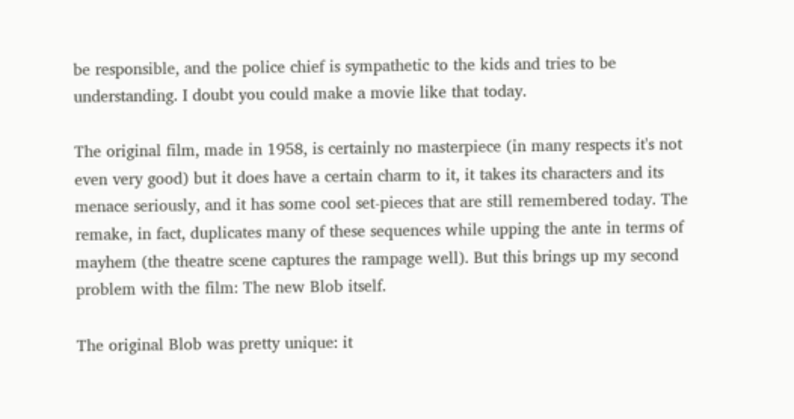be responsible, and the police chief is sympathetic to the kids and tries to be understanding. I doubt you could make a movie like that today.

The original film, made in 1958, is certainly no masterpiece (in many respects it's not even very good) but it does have a certain charm to it, it takes its characters and its menace seriously, and it has some cool set-pieces that are still remembered today. The remake, in fact, duplicates many of these sequences while upping the ante in terms of mayhem (the theatre scene captures the rampage well). But this brings up my second problem with the film: The new Blob itself.

The original Blob was pretty unique: it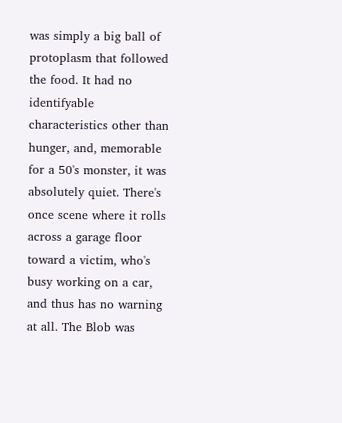was simply a big ball of protoplasm that followed the food. It had no identifyable characteristics other than hunger, and, memorable for a 50's monster, it was absolutely quiet. There's once scene where it rolls across a garage floor toward a victim, who's busy working on a car, and thus has no warning at all. The Blob was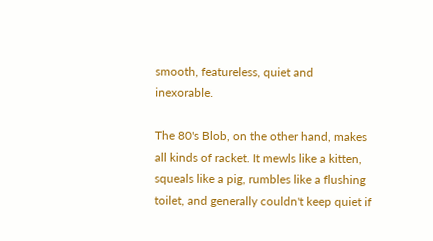smooth, featureless, quiet and inexorable.

The 80's Blob, on the other hand, makes all kinds of racket. It mewls like a kitten, squeals like a pig, rumbles like a flushing toilet, and generally couldn't keep quiet if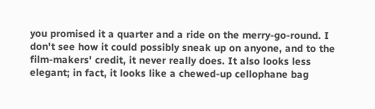you promised it a quarter and a ride on the merry-go-round. I don't see how it could possibly sneak up on anyone, and to the film-makers' credit, it never really does. It also looks less elegant; in fact, it looks like a chewed-up cellophane bag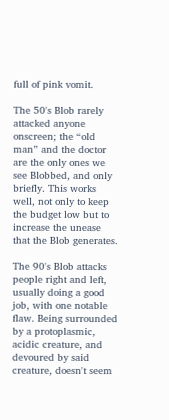full of pink vomit.

The 50's Blob rarely attacked anyone onscreen; the “old man” and the doctor are the only ones we see Blobbed, and only briefly. This works well, not only to keep the budget low but to increase the unease that the Blob generates.

The 90's Blob attacks people right and left, usually doing a good job, with one notable flaw. Being surrounded by a protoplasmic, acidic creature, and devoured by said creature, doesn't seem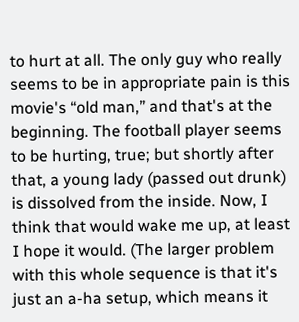to hurt at all. The only guy who really seems to be in appropriate pain is this movie's “old man,” and that's at the beginning. The football player seems to be hurting, true; but shortly after that, a young lady (passed out drunk) is dissolved from the inside. Now, I think that would wake me up, at least I hope it would. (The larger problem with this whole sequence is that it's just an a-ha setup, which means it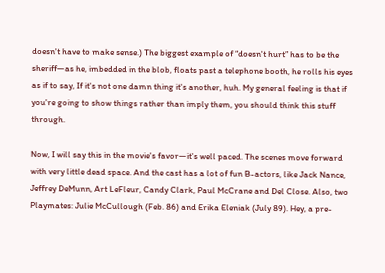doesn't have to make sense.) The biggest example of “doesn't hurt” has to be the sheriff—as he, imbedded in the blob, floats past a telephone booth, he rolls his eyes as if to say, If it's not one damn thing it's another, huh. My general feeling is that if you're going to show things rather than imply them, you should think this stuff through.

Now, I will say this in the movie's favor—it's well paced. The scenes move forward with very little dead space. And the cast has a lot of fun B-actors, like Jack Nance, Jeffrey DeMunn, Art LeFleur, Candy Clark, Paul McCrane and Del Close. Also, two Playmates: Julie McCullough (Feb. 86) and Erika Eleniak (July 89). Hey, a pre-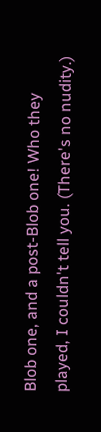Blob one, and a post-Blob one! Who they played, I couldn't tell you. (There's no nudity.)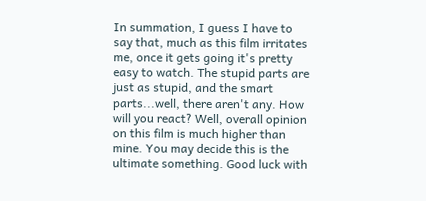In summation, I guess I have to say that, much as this film irritates me, once it gets going it's pretty easy to watch. The stupid parts are just as stupid, and the smart parts...well, there aren't any. How will you react? Well, overall opinion on this film is much higher than mine. You may decide this is the ultimate something. Good luck with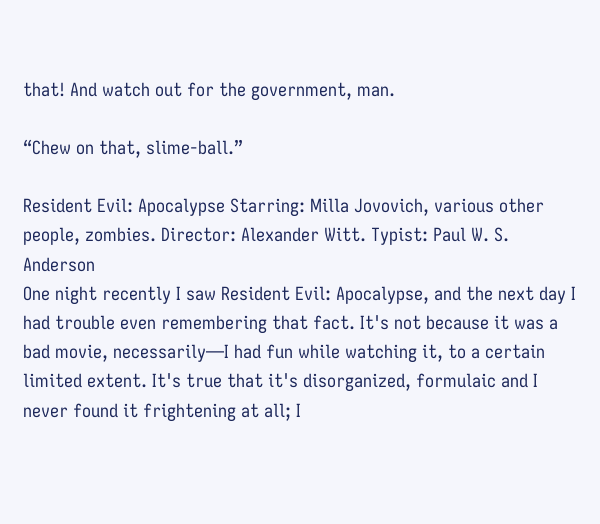that! And watch out for the government, man.

“Chew on that, slime-ball.”

Resident Evil: Apocalypse Starring: Milla Jovovich, various other people, zombies. Director: Alexander Witt. Typist: Paul W. S. Anderson
One night recently I saw Resident Evil: Apocalypse, and the next day I had trouble even remembering that fact. It's not because it was a bad movie, necessarily—I had fun while watching it, to a certain limited extent. It's true that it's disorganized, formulaic and I never found it frightening at all; I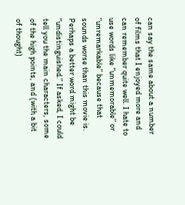can say the same about a number of films that I enjoyed more and can remember quite well. I hate to use words like “unmemorable” or “unremarkable” because that sounds worse than this movie is. Perhaps a better word might be “undistinguished.” If asked, I could tell you the main characters, some of the high points, and (with a bit of thought)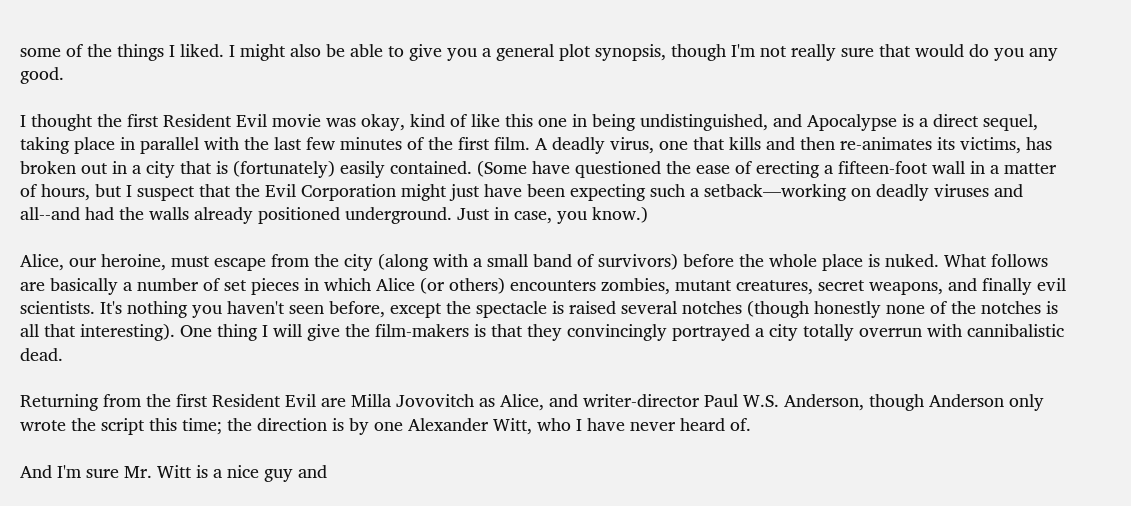some of the things I liked. I might also be able to give you a general plot synopsis, though I'm not really sure that would do you any good.

I thought the first Resident Evil movie was okay, kind of like this one in being undistinguished, and Apocalypse is a direct sequel, taking place in parallel with the last few minutes of the first film. A deadly virus, one that kills and then re-animates its victims, has broken out in a city that is (fortunately) easily contained. (Some have questioned the ease of erecting a fifteen-foot wall in a matter of hours, but I suspect that the Evil Corporation might just have been expecting such a setback—working on deadly viruses and all--and had the walls already positioned underground. Just in case, you know.)

Alice, our heroine, must escape from the city (along with a small band of survivors) before the whole place is nuked. What follows are basically a number of set pieces in which Alice (or others) encounters zombies, mutant creatures, secret weapons, and finally evil scientists. It's nothing you haven't seen before, except the spectacle is raised several notches (though honestly none of the notches is all that interesting). One thing I will give the film-makers is that they convincingly portrayed a city totally overrun with cannibalistic dead.

Returning from the first Resident Evil are Milla Jovovitch as Alice, and writer-director Paul W.S. Anderson, though Anderson only wrote the script this time; the direction is by one Alexander Witt, who I have never heard of.

And I'm sure Mr. Witt is a nice guy and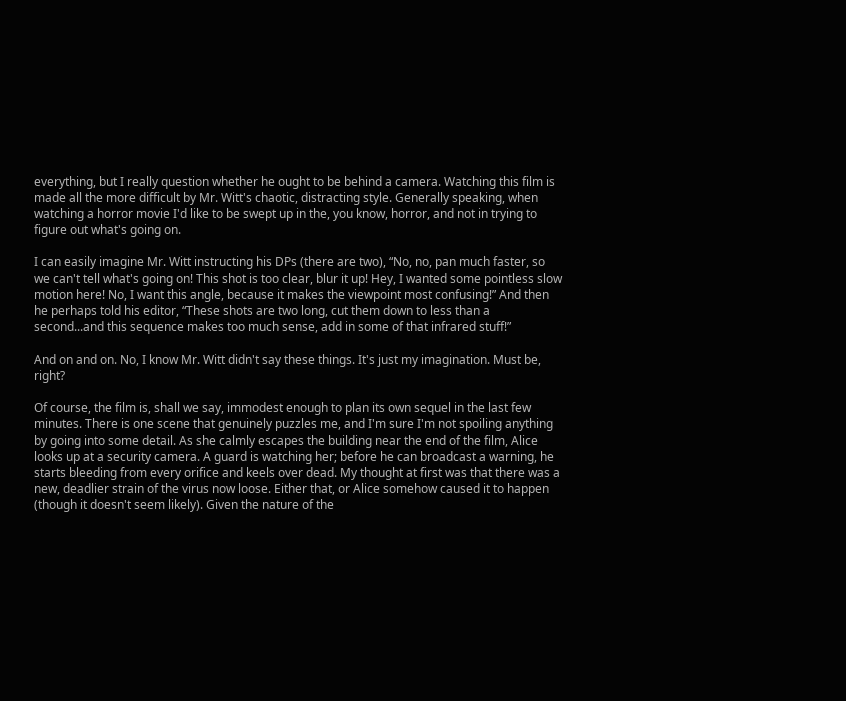everything, but I really question whether he ought to be behind a camera. Watching this film is made all the more difficult by Mr. Witt's chaotic, distracting style. Generally speaking, when watching a horror movie I'd like to be swept up in the, you know, horror, and not in trying to figure out what's going on.

I can easily imagine Mr. Witt instructing his DPs (there are two), “No, no, pan much faster, so we can't tell what's going on! This shot is too clear, blur it up! Hey, I wanted some pointless slow motion here! No, I want this angle, because it makes the viewpoint most confusing!” And then he perhaps told his editor, “These shots are two long, cut them down to less than a second...and this sequence makes too much sense, add in some of that infrared stuff!”

And on and on. No, I know Mr. Witt didn't say these things. It's just my imagination. Must be, right?

Of course, the film is, shall we say, immodest enough to plan its own sequel in the last few minutes. There is one scene that genuinely puzzles me, and I'm sure I'm not spoiling anything by going into some detail. As she calmly escapes the building near the end of the film, Alice looks up at a security camera. A guard is watching her; before he can broadcast a warning, he starts bleeding from every orifice and keels over dead. My thought at first was that there was a new, deadlier strain of the virus now loose. Either that, or Alice somehow caused it to happen (though it doesn't seem likely). Given the nature of the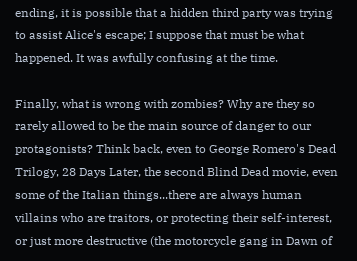ending, it is possible that a hidden third party was trying to assist Alice's escape; I suppose that must be what happened. It was awfully confusing at the time.

Finally, what is wrong with zombies? Why are they so rarely allowed to be the main source of danger to our protagonists? Think back, even to George Romero's Dead Trilogy, 28 Days Later, the second Blind Dead movie, even some of the Italian things...there are always human villains who are traitors, or protecting their self-interest, or just more destructive (the motorcycle gang in Dawn of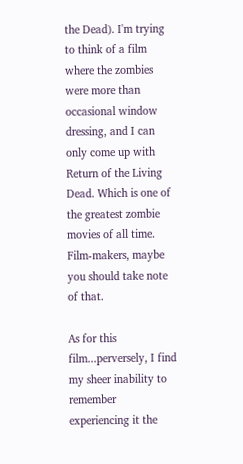the Dead). I'm trying to think of a film where the zombies were more than occasional window dressing, and I can only come up with Return of the Living Dead. Which is one of the greatest zombie movies of all time. Film-makers, maybe you should take note of that.

As for this film...perversely, I find my sheer inability to remember experiencing it the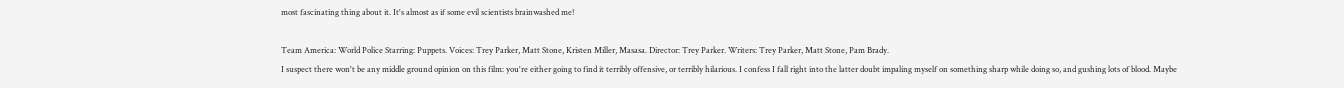most fascinating thing about it. It's almost as if some evil scientists brainwashed me!

Team America: World Police Starring: Puppets. Voices: Trey Parker, Matt Stone, Kristen Miller, Masasa. Director: Trey Parker. Writers: Trey Parker, Matt Stone, Pam Brady.
I suspect there won't be any middle ground opinion on this film: you're either going to find it terribly offensive, or terribly hilarious. I confess I fall right into the latter doubt impaling myself on something sharp while doing so, and gushing lots of blood. Maybe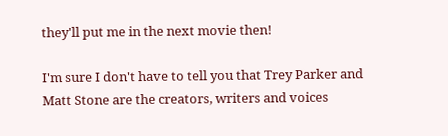they'll put me in the next movie then!

I'm sure I don't have to tell you that Trey Parker and Matt Stone are the creators, writers and voices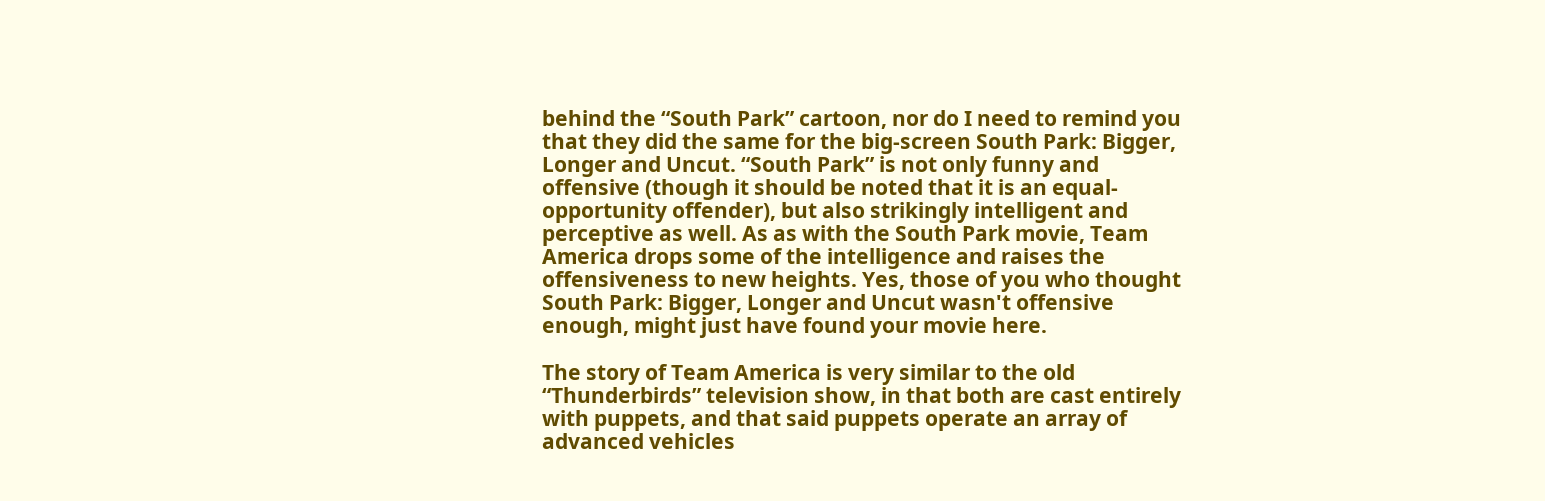behind the “South Park” cartoon, nor do I need to remind you that they did the same for the big-screen South Park: Bigger, Longer and Uncut. “South Park” is not only funny and offensive (though it should be noted that it is an equal-opportunity offender), but also strikingly intelligent and perceptive as well. As as with the South Park movie, Team America drops some of the intelligence and raises the offensiveness to new heights. Yes, those of you who thought South Park: Bigger, Longer and Uncut wasn't offensive enough, might just have found your movie here.

The story of Team America is very similar to the old “Thunderbirds” television show, in that both are cast entirely with puppets, and that said puppets operate an array of advanced vehicles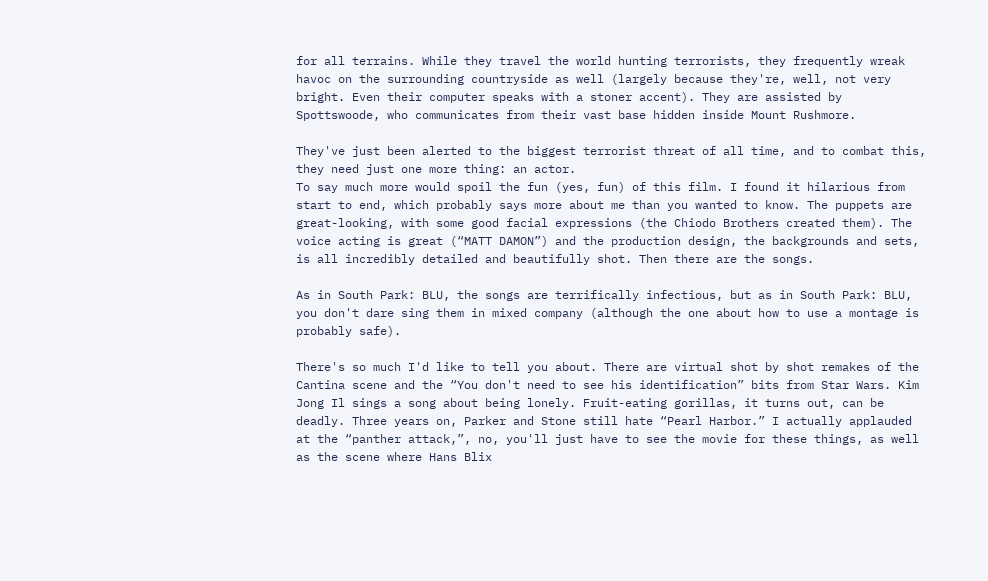for all terrains. While they travel the world hunting terrorists, they frequently wreak havoc on the surrounding countryside as well (largely because they're, well, not very bright. Even their computer speaks with a stoner accent). They are assisted by Spottswoode, who communicates from their vast base hidden inside Mount Rushmore.

They've just been alerted to the biggest terrorist threat of all time, and to combat this, they need just one more thing: an actor.
To say much more would spoil the fun (yes, fun) of this film. I found it hilarious from start to end, which probably says more about me than you wanted to know. The puppets are great-looking, with some good facial expressions (the Chiodo Brothers created them). The voice acting is great (“MATT DAMON”) and the production design, the backgrounds and sets, is all incredibly detailed and beautifully shot. Then there are the songs.

As in South Park: BLU, the songs are terrifically infectious, but as in South Park: BLU, you don't dare sing them in mixed company (although the one about how to use a montage is probably safe).

There's so much I'd like to tell you about. There are virtual shot by shot remakes of the Cantina scene and the “You don't need to see his identification” bits from Star Wars. Kim Jong Il sings a song about being lonely. Fruit-eating gorillas, it turns out, can be deadly. Three years on, Parker and Stone still hate “Pearl Harbor.” I actually applauded at the “panther attack,”, no, you'll just have to see the movie for these things, as well as the scene where Hans Blix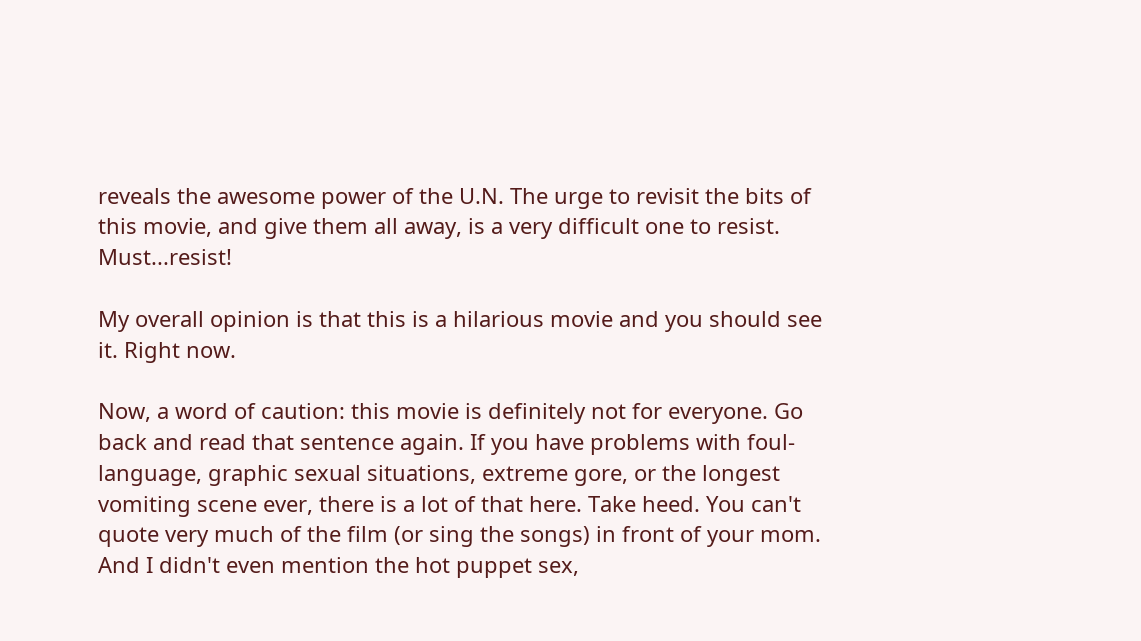reveals the awesome power of the U.N. The urge to revisit the bits of this movie, and give them all away, is a very difficult one to resist. Must...resist!

My overall opinion is that this is a hilarious movie and you should see it. Right now.

Now, a word of caution: this movie is definitely not for everyone. Go back and read that sentence again. If you have problems with foul-language, graphic sexual situations, extreme gore, or the longest vomiting scene ever, there is a lot of that here. Take heed. You can't quote very much of the film (or sing the songs) in front of your mom. And I didn't even mention the hot puppet sex,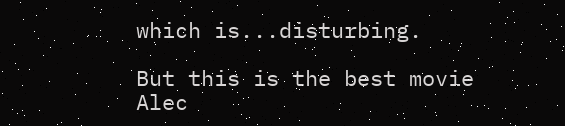which is...disturbing.

But this is the best movie Alec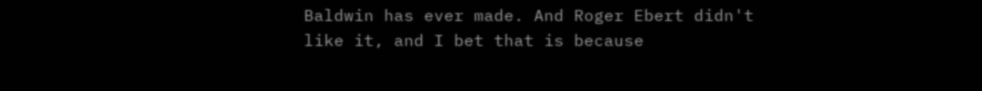Baldwin has ever made. And Roger Ebert didn't like it, and I bet that is because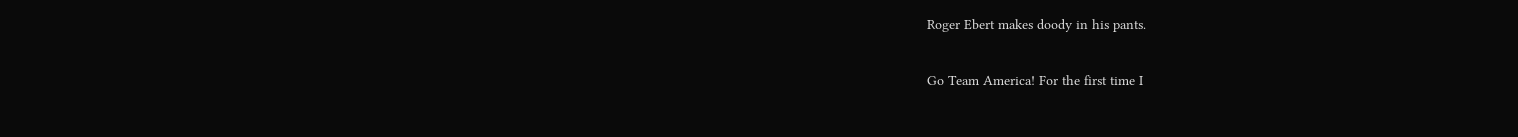Roger Ebert makes doody in his pants.

Go Team America! For the first time I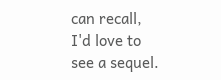can recall, I'd love to see a sequel.